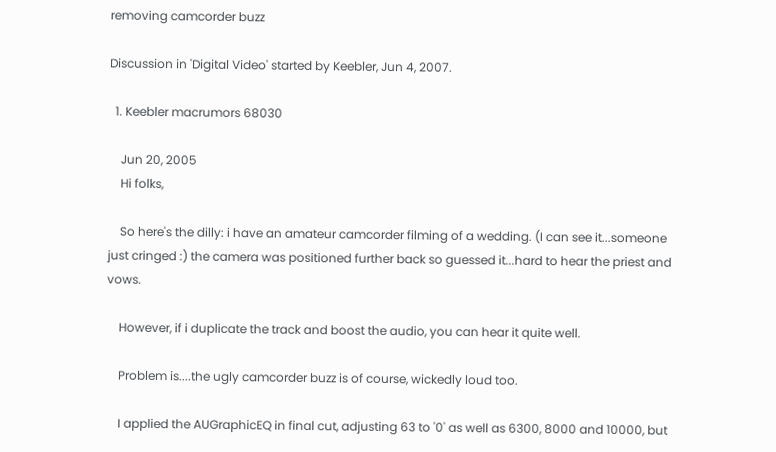removing camcorder buzz

Discussion in 'Digital Video' started by Keebler, Jun 4, 2007.

  1. Keebler macrumors 68030

    Jun 20, 2005
    Hi folks,

    So here's the dilly: i have an amateur camcorder filming of a wedding. (I can see it...someone just cringed :) the camera was positioned further back so guessed it...hard to hear the priest and vows.

    However, if i duplicate the track and boost the audio, you can hear it quite well.

    Problem is....the ugly camcorder buzz is of course, wickedly loud too.

    I applied the AUGraphicEQ in final cut, adjusting 63 to '0' as well as 6300, 8000 and 10000, but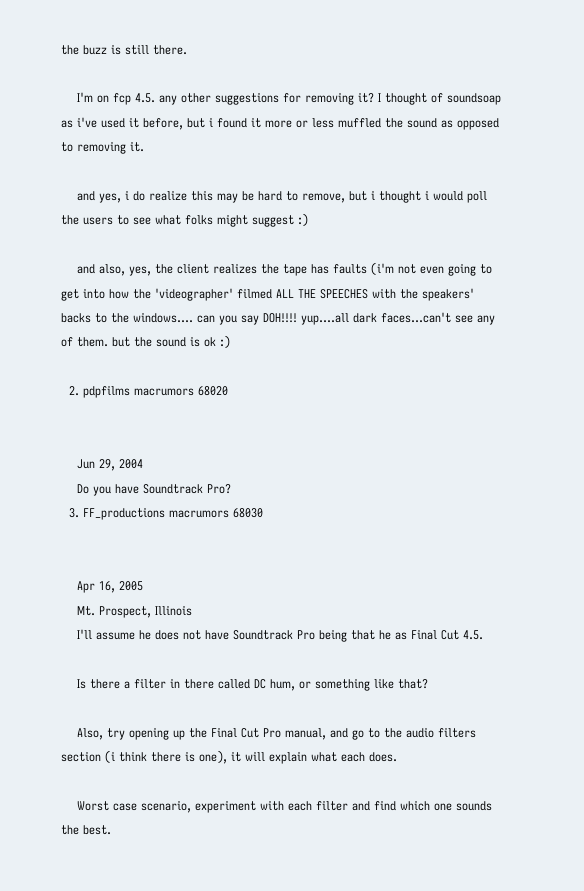the buzz is still there.

    I'm on fcp 4.5. any other suggestions for removing it? I thought of soundsoap as i've used it before, but i found it more or less muffled the sound as opposed to removing it.

    and yes, i do realize this may be hard to remove, but i thought i would poll the users to see what folks might suggest :)

    and also, yes, the client realizes the tape has faults (i'm not even going to get into how the 'videographer' filmed ALL THE SPEECHES with the speakers' backs to the windows.... can you say DOH!!!! yup....all dark faces...can't see any of them. but the sound is ok :)

  2. pdpfilms macrumors 68020


    Jun 29, 2004
    Do you have Soundtrack Pro?
  3. FF_productions macrumors 68030


    Apr 16, 2005
    Mt. Prospect, Illinois
    I'll assume he does not have Soundtrack Pro being that he as Final Cut 4.5.

    Is there a filter in there called DC hum, or something like that?

    Also, try opening up the Final Cut Pro manual, and go to the audio filters section (i think there is one), it will explain what each does.

    Worst case scenario, experiment with each filter and find which one sounds the best.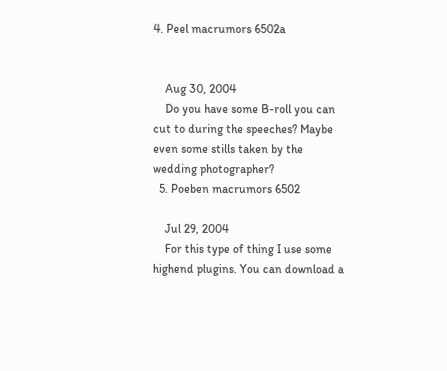4. Peel macrumors 6502a


    Aug 30, 2004
    Do you have some B-roll you can cut to during the speeches? Maybe even some stills taken by the wedding photographer?
  5. Poeben macrumors 6502

    Jul 29, 2004
    For this type of thing I use some highend plugins. You can download a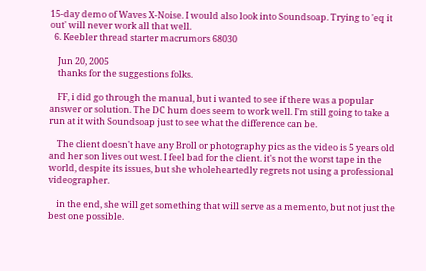15-day demo of Waves X-Noise. I would also look into Soundsoap. Trying to 'eq it out' will never work all that well.
  6. Keebler thread starter macrumors 68030

    Jun 20, 2005
    thanks for the suggestions folks.

    FF, i did go through the manual, but i wanted to see if there was a popular answer or solution. The DC hum does seem to work well. I'm still going to take a run at it with Soundsoap just to see what the difference can be.

    The client doesn't have any Broll or photography pics as the video is 5 years old and her son lives out west. I feel bad for the client. it's not the worst tape in the world, despite its issues, but she wholeheartedly regrets not using a professional videographer.

    in the end, she will get something that will serve as a memento, but not just the best one possible.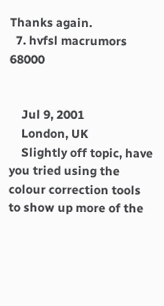Thanks again.
  7. hvfsl macrumors 68000


    Jul 9, 2001
    London, UK
    Slightly off topic, have you tried using the colour correction tools to show up more of the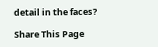detail in the faces?

Share This Page